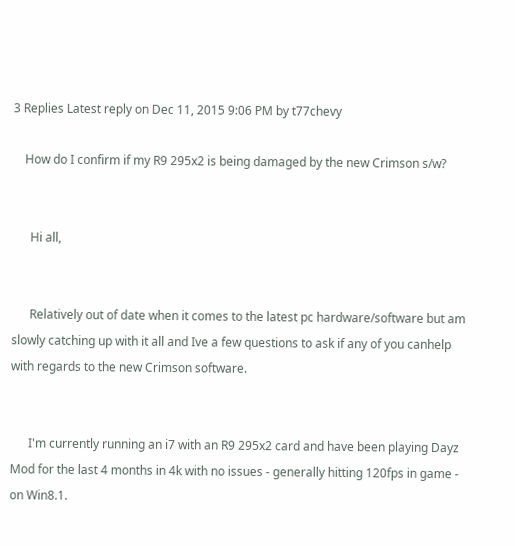3 Replies Latest reply on Dec 11, 2015 9:06 PM by t77chevy

    How do I confirm if my R9 295x2 is being damaged by the new Crimson s/w?


      Hi all,


      Relatively out of date when it comes to the latest pc hardware/software but am slowly catching up with it all and Ive a few questions to ask if any of you canhelp with regards to the new Crimson software.


      I'm currently running an i7 with an R9 295x2 card and have been playing Dayz Mod for the last 4 months in 4k with no issues - generally hitting 120fps in game - on Win8.1.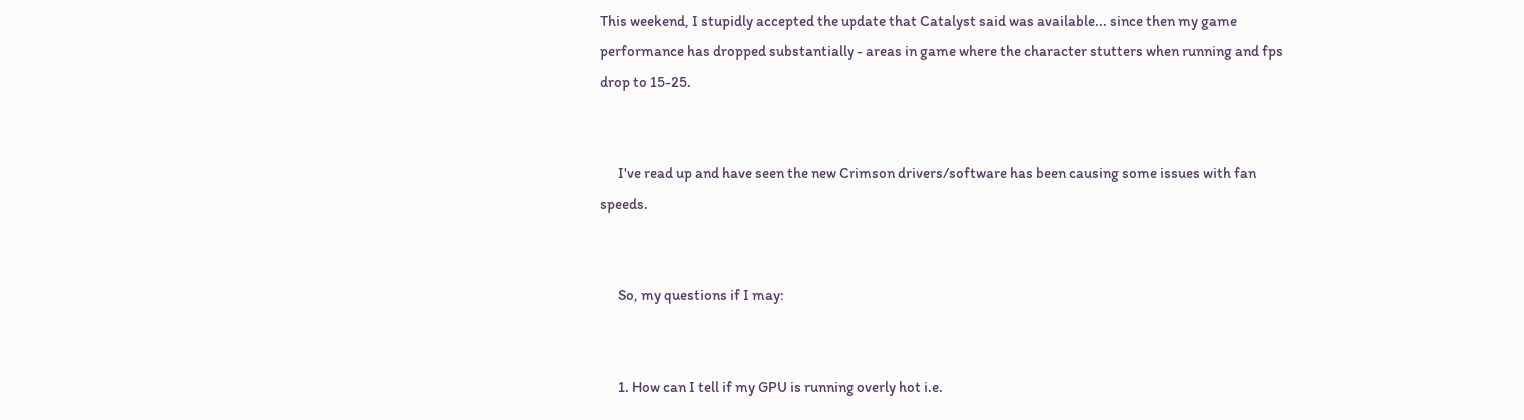This weekend, I stupidly accepted the update that Catalyst said was available... since then my game performance has dropped substantially - areas in game where the character stutters when running and fps drop to 15-25.


      I've read up and have seen the new Crimson drivers/software has been causing some issues with fan speeds.


      So, my questions if I may:


      1. How can I tell if my GPU is running overly hot i.e.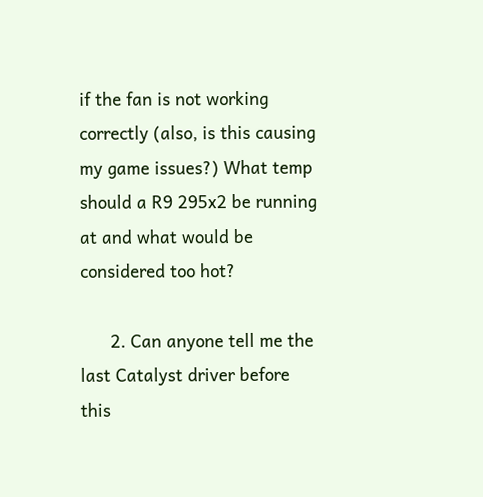if the fan is not working correctly (also, is this causing my game issues?) What temp should a R9 295x2 be running at and what would be considered too hot?

      2. Can anyone tell me the last Catalyst driver before this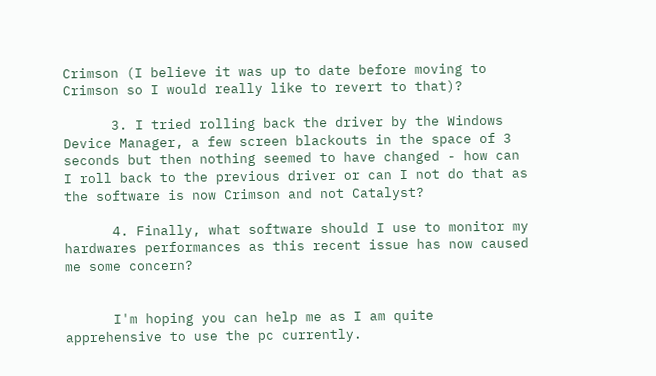Crimson (I believe it was up to date before moving to Crimson so I would really like to revert to that)?

      3. I tried rolling back the driver by the Windows Device Manager, a few screen blackouts in the space of 3 seconds but then nothing seemed to have changed - how can I roll back to the previous driver or can I not do that as the software is now Crimson and not Catalyst?

      4. Finally, what software should I use to monitor my hardwares performances as this recent issue has now caused me some concern?


      I'm hoping you can help me as I am quite apprehensive to use the pc currently.